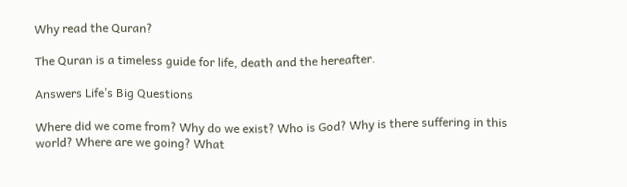Why read the Quran?

The Quran is a timeless guide for life, death and the hereafter.

Answers Life’s Big Questions

Where did we come from? Why do we exist? Who is God? Why is there suffering in this world? Where are we going? What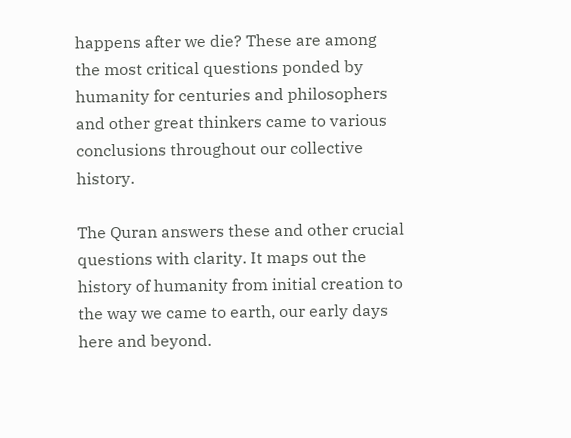happens after we die? These are among the most critical questions ponded by humanity for centuries and philosophers and other great thinkers came to various conclusions throughout our collective history.

The Quran answers these and other crucial questions with clarity. It maps out the history of humanity from initial creation to the way we came to earth, our early days here and beyond.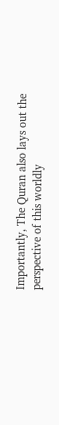Importantly, The Quran also lays out the perspective of this worldly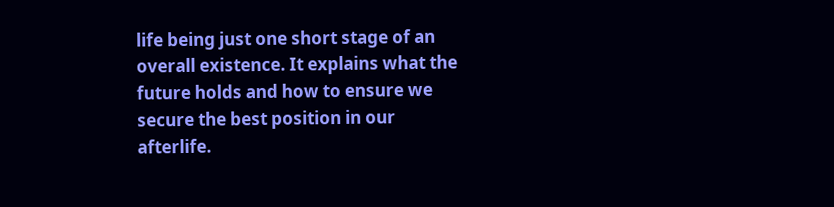life being just one short stage of an overall existence. It explains what the future holds and how to ensure we secure the best position in our afterlife.